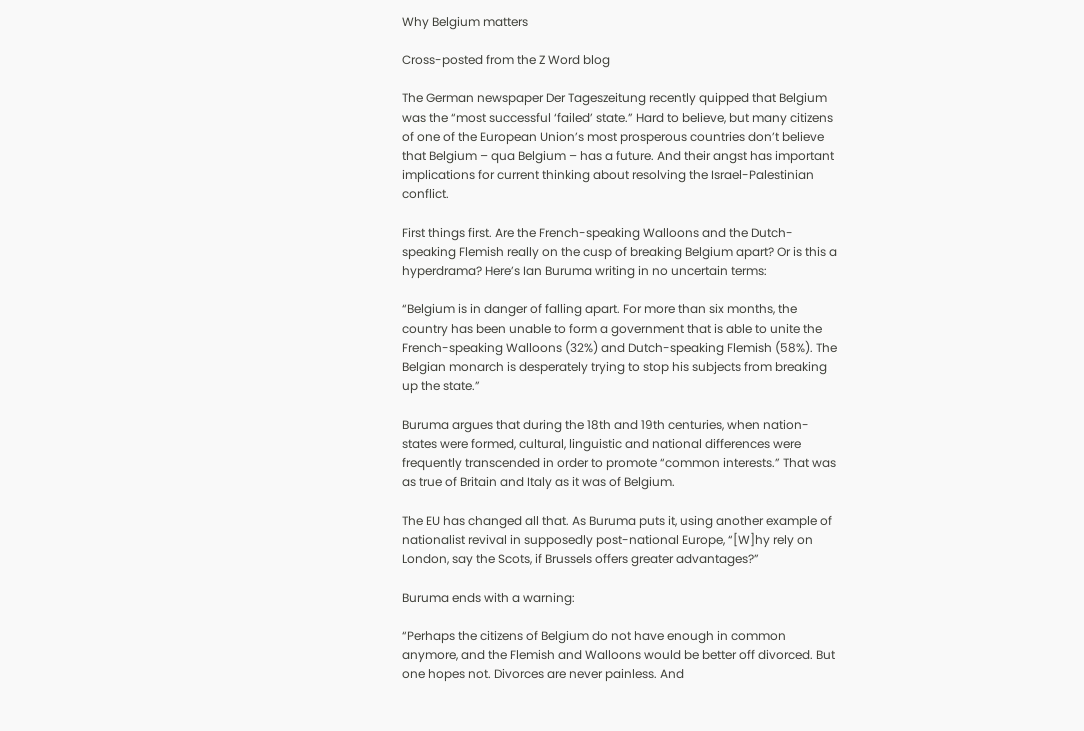Why Belgium matters

Cross-posted from the Z Word blog

The German newspaper Der Tageszeitung recently quipped that Belgium was the “most successful ‘failed’ state.” Hard to believe, but many citizens of one of the European Union’s most prosperous countries don’t believe that Belgium – qua Belgium – has a future. And their angst has important implications for current thinking about resolving the Israel-Palestinian conflict.

First things first. Are the French-speaking Walloons and the Dutch-speaking Flemish really on the cusp of breaking Belgium apart? Or is this a hyperdrama? Here’s Ian Buruma writing in no uncertain terms:

“Belgium is in danger of falling apart. For more than six months, the country has been unable to form a government that is able to unite the French-speaking Walloons (32%) and Dutch-speaking Flemish (58%). The Belgian monarch is desperately trying to stop his subjects from breaking up the state.”

Buruma argues that during the 18th and 19th centuries, when nation-states were formed, cultural, linguistic and national differences were frequently transcended in order to promote “common interests.” That was as true of Britain and Italy as it was of Belgium.

The EU has changed all that. As Buruma puts it, using another example of nationalist revival in supposedly post-national Europe, “[W]hy rely on London, say the Scots, if Brussels offers greater advantages?”

Buruma ends with a warning:

“Perhaps the citizens of Belgium do not have enough in common anymore, and the Flemish and Walloons would be better off divorced. But one hopes not. Divorces are never painless. And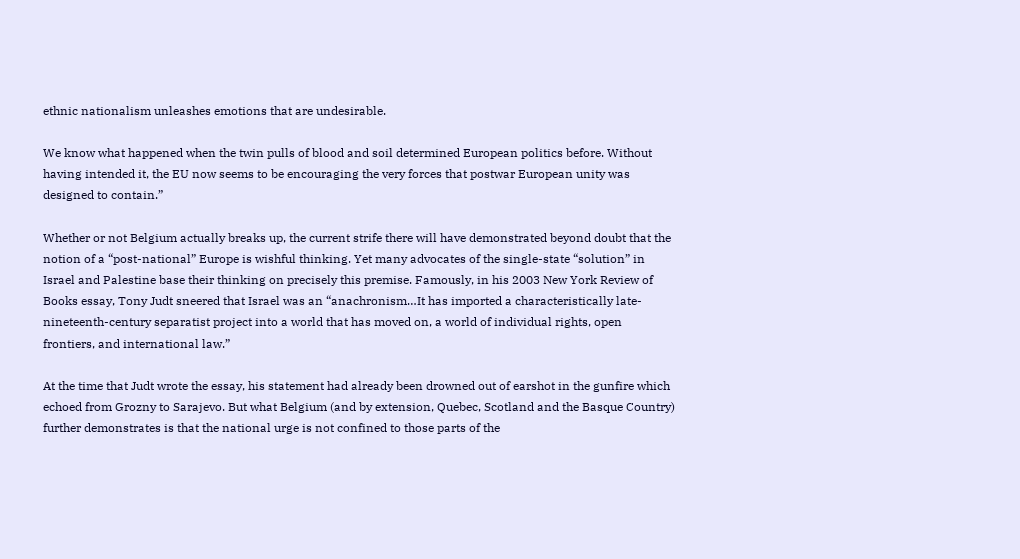ethnic nationalism unleashes emotions that are undesirable.

We know what happened when the twin pulls of blood and soil determined European politics before. Without having intended it, the EU now seems to be encouraging the very forces that postwar European unity was designed to contain.”

Whether or not Belgium actually breaks up, the current strife there will have demonstrated beyond doubt that the notion of a “post-national” Europe is wishful thinking. Yet many advocates of the single-state “solution” in Israel and Palestine base their thinking on precisely this premise. Famously, in his 2003 New York Review of Books essay, Tony Judt sneered that Israel was an “anachronism…It has imported a characteristically late-nineteenth-century separatist project into a world that has moved on, a world of individual rights, open frontiers, and international law.”

At the time that Judt wrote the essay, his statement had already been drowned out of earshot in the gunfire which echoed from Grozny to Sarajevo. But what Belgium (and by extension, Quebec, Scotland and the Basque Country) further demonstrates is that the national urge is not confined to those parts of the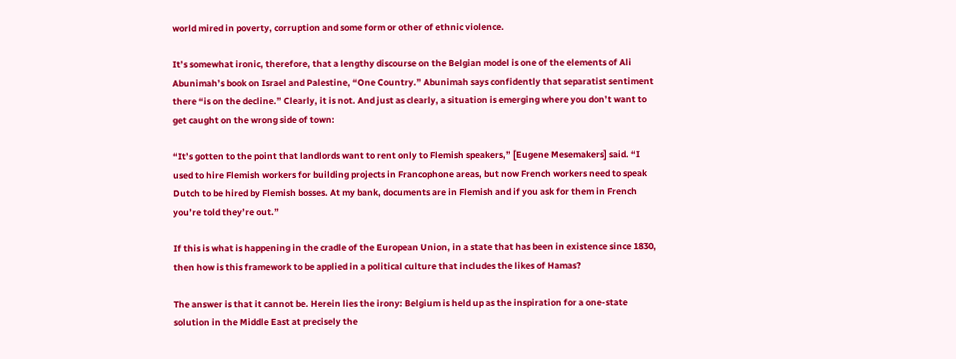world mired in poverty, corruption and some form or other of ethnic violence.

It’s somewhat ironic, therefore, that a lengthy discourse on the Belgian model is one of the elements of Ali Abunimah’s book on Israel and Palestine, “One Country.” Abunimah says confidently that separatist sentiment there “is on the decline.” Clearly, it is not. And just as clearly, a situation is emerging where you don’t want to get caught on the wrong side of town:

“It’s gotten to the point that landlords want to rent only to Flemish speakers,” [Eugene Mesemakers] said. “I used to hire Flemish workers for building projects in Francophone areas, but now French workers need to speak Dutch to be hired by Flemish bosses. At my bank, documents are in Flemish and if you ask for them in French you’re told they’re out.”

If this is what is happening in the cradle of the European Union, in a state that has been in existence since 1830, then how is this framework to be applied in a political culture that includes the likes of Hamas?

The answer is that it cannot be. Herein lies the irony: Belgium is held up as the inspiration for a one-state solution in the Middle East at precisely the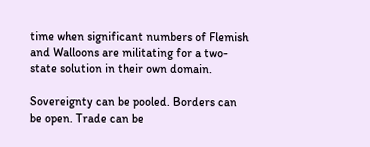time when significant numbers of Flemish and Walloons are militating for a two-state solution in their own domain.

Sovereignty can be pooled. Borders can be open. Trade can be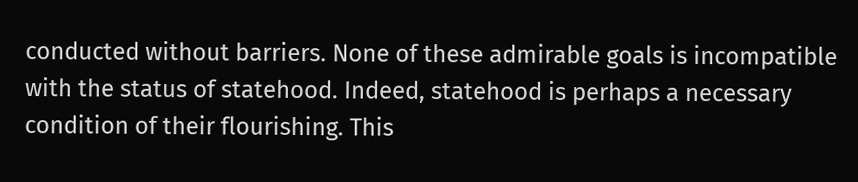conducted without barriers. None of these admirable goals is incompatible with the status of statehood. Indeed, statehood is perhaps a necessary condition of their flourishing. This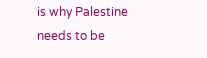is why Palestine needs to be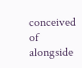conceived of alongside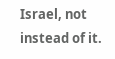Israel, not instead of it.